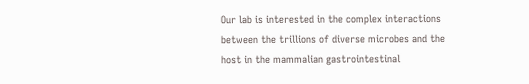Our lab is interested in the complex interactions between the trillions of diverse microbes and the host in the mammalian gastrointestinal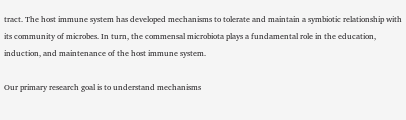tract. The host immune system has developed mechanisms to tolerate and maintain a symbiotic relationship with its community of microbes. In turn, the commensal microbiota plays a fundamental role in the education, induction, and maintenance of the host immune system.

Our primary research goal is to understand mechanisms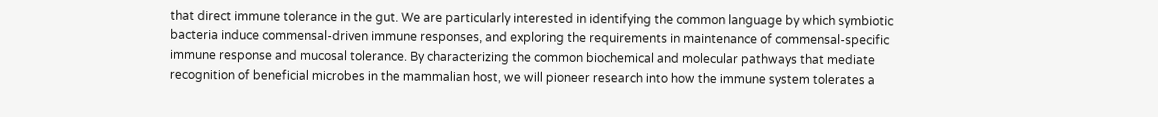that direct immune tolerance in the gut. We are particularly interested in identifying the common language by which symbiotic bacteria induce commensal-driven immune responses, and exploring the requirements in maintenance of commensal-specific immune response and mucosal tolerance. By characterizing the common biochemical and molecular pathways that mediate recognition of beneficial microbes in the mammalian host, we will pioneer research into how the immune system tolerates a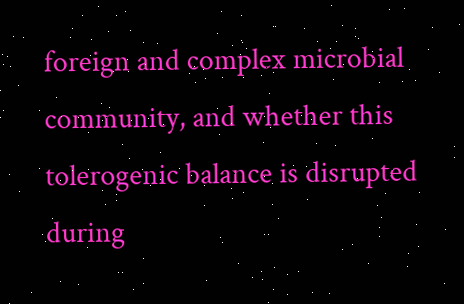foreign and complex microbial community, and whether this tolerogenic balance is disrupted during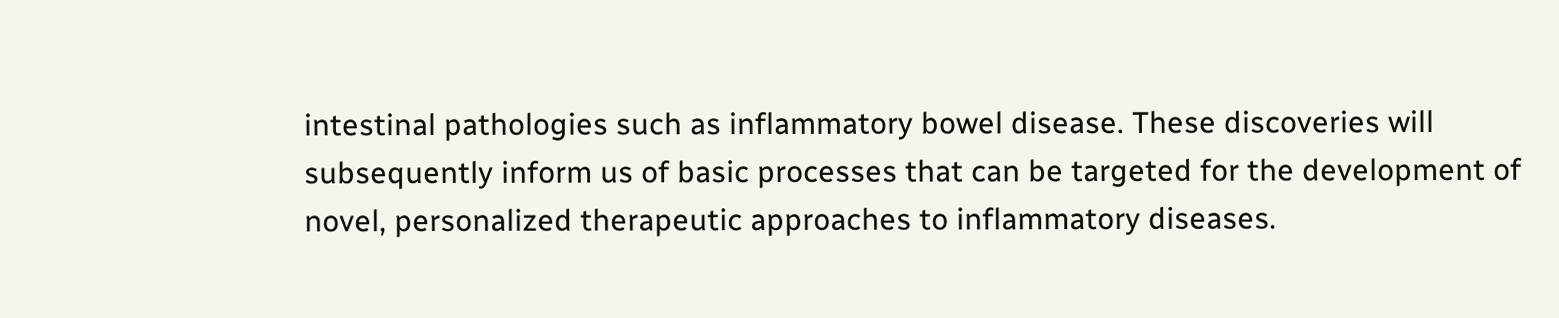intestinal pathologies such as inflammatory bowel disease. These discoveries will subsequently inform us of basic processes that can be targeted for the development of novel, personalized therapeutic approaches to inflammatory diseases.